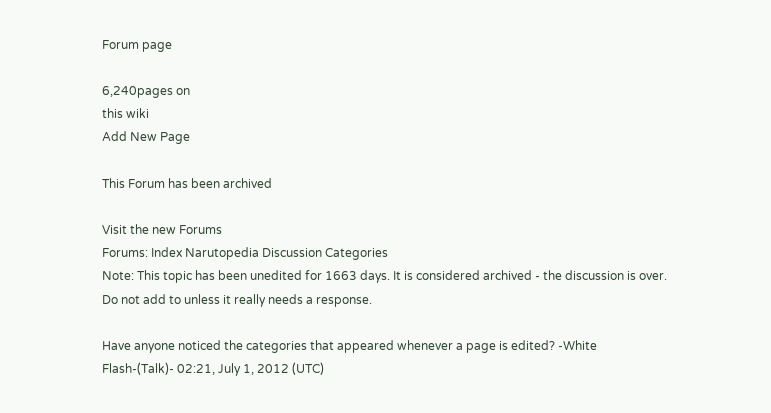Forum page

6,240pages on
this wiki
Add New Page

This Forum has been archived

Visit the new Forums
Forums: Index Narutopedia Discussion Categories
Note: This topic has been unedited for 1663 days. It is considered archived - the discussion is over. Do not add to unless it really needs a response.

Have anyone noticed the categories that appeared whenever a page is edited? -White Flash-(Talk)- 02:21, July 1, 2012 (UTC)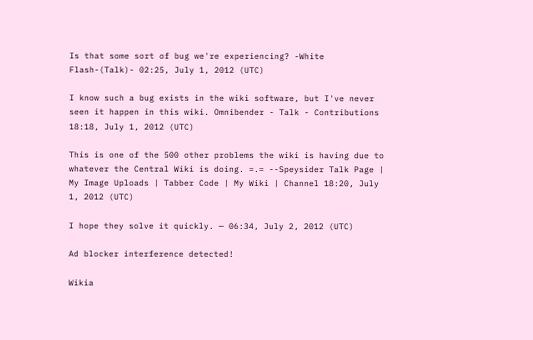Is that some sort of bug we're experiencing? -White Flash-(Talk)- 02:25, July 1, 2012 (UTC)

I know such a bug exists in the wiki software, but I've never seen it happen in this wiki. Omnibender - Talk - Contributions 18:18, July 1, 2012 (UTC)

This is one of the 500 other problems the wiki is having due to whatever the Central Wiki is doing. =.= --Speysider Talk Page | My Image Uploads | Tabber Code | My Wiki | Channel 18:20, July 1, 2012 (UTC)

I hope they solve it quickly. — 06:34, July 2, 2012 (UTC)

Ad blocker interference detected!

Wikia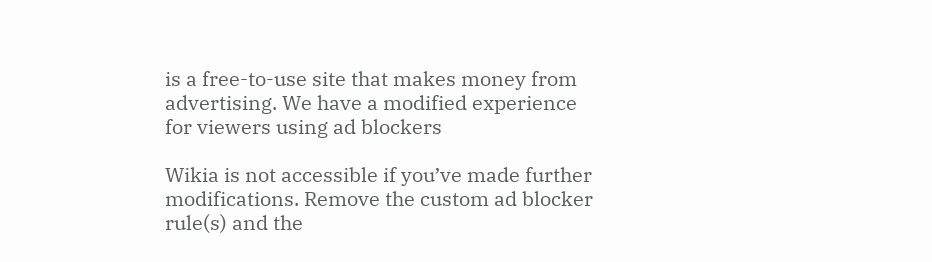is a free-to-use site that makes money from advertising. We have a modified experience for viewers using ad blockers

Wikia is not accessible if you’ve made further modifications. Remove the custom ad blocker rule(s) and the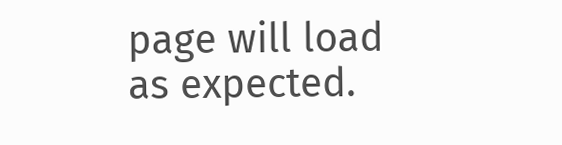page will load as expected.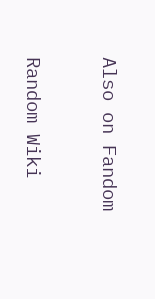Also on Fandom

Random Wiki